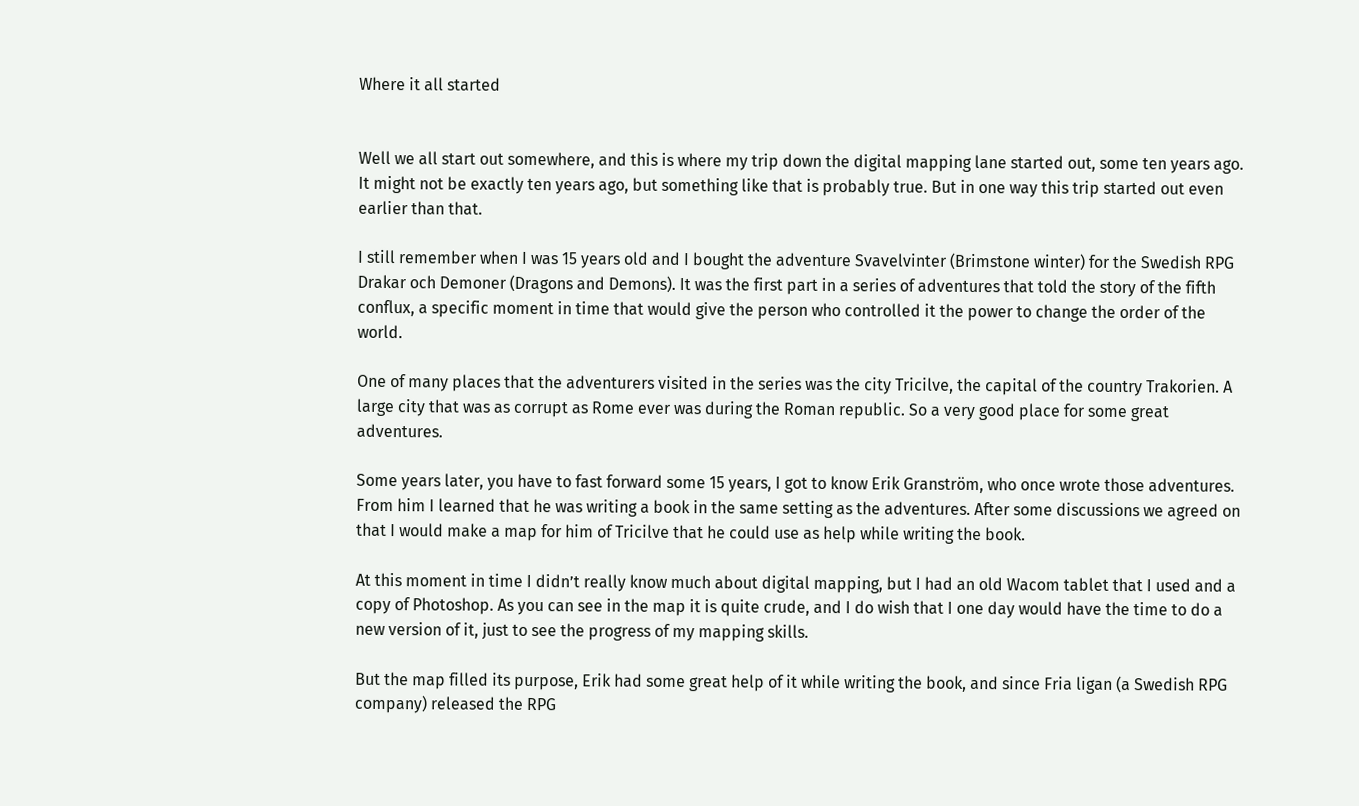Where it all started


Well we all start out somewhere, and this is where my trip down the digital mapping lane started out, some ten years ago. It might not be exactly ten years ago, but something like that is probably true. But in one way this trip started out even earlier than that.

I still remember when I was 15 years old and I bought the adventure Svavelvinter (Brimstone winter) for the Swedish RPG Drakar och Demoner (Dragons and Demons). It was the first part in a series of adventures that told the story of the fifth conflux, a specific moment in time that would give the person who controlled it the power to change the order of the world.

One of many places that the adventurers visited in the series was the city Tricilve, the capital of the country Trakorien. A large city that was as corrupt as Rome ever was during the Roman republic. So a very good place for some great adventures.

Some years later, you have to fast forward some 15 years, I got to know Erik Granström, who once wrote those adventures. From him I learned that he was writing a book in the same setting as the adventures. After some discussions we agreed on that I would make a map for him of Tricilve that he could use as help while writing the book.

At this moment in time I didn’t really know much about digital mapping, but I had an old Wacom tablet that I used and a copy of Photoshop. As you can see in the map it is quite crude, and I do wish that I one day would have the time to do a new version of it, just to see the progress of my mapping skills.

But the map filled its purpose, Erik had some great help of it while writing the book, and since Fria ligan (a Swedish RPG company) released the RPG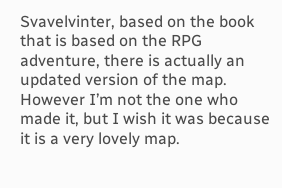Svavelvinter, based on the book that is based on the RPG adventure, there is actually an updated version of the map. However I’m not the one who made it, but I wish it was because it is a very lovely map.